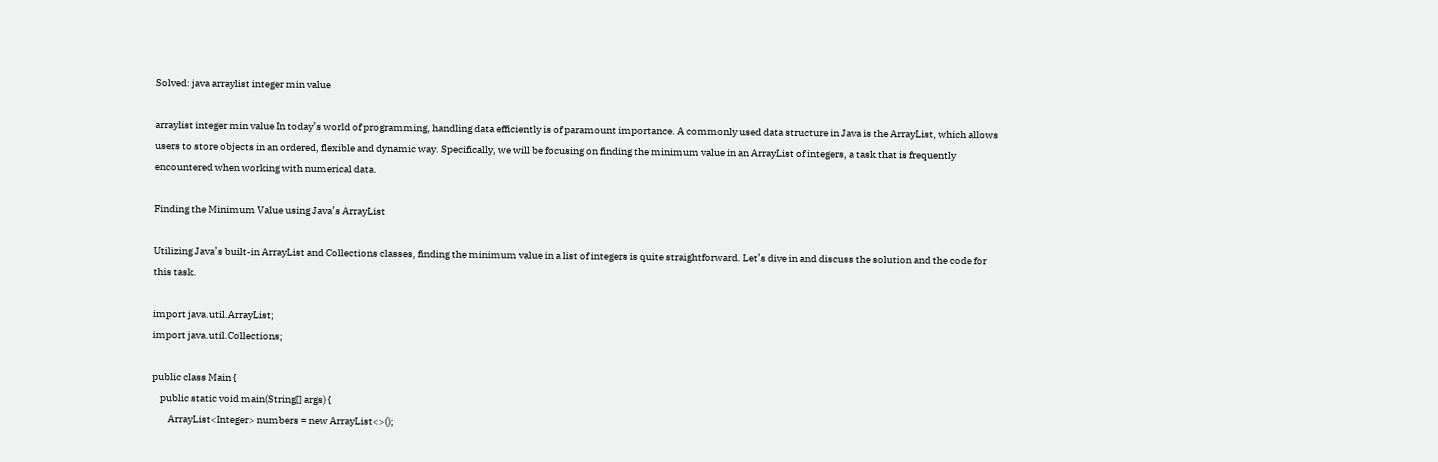Solved: java arraylist integer min value

arraylist integer min value In today’s world of programming, handling data efficiently is of paramount importance. A commonly used data structure in Java is the ArrayList, which allows users to store objects in an ordered, flexible and dynamic way. Specifically, we will be focusing on finding the minimum value in an ArrayList of integers, a task that is frequently encountered when working with numerical data.

Finding the Minimum Value using Java’s ArrayList

Utilizing Java’s built-in ArrayList and Collections classes, finding the minimum value in a list of integers is quite straightforward. Let’s dive in and discuss the solution and the code for this task.

import java.util.ArrayList;
import java.util.Collections;

public class Main {
    public static void main(String[] args) {
        ArrayList<Integer> numbers = new ArrayList<>();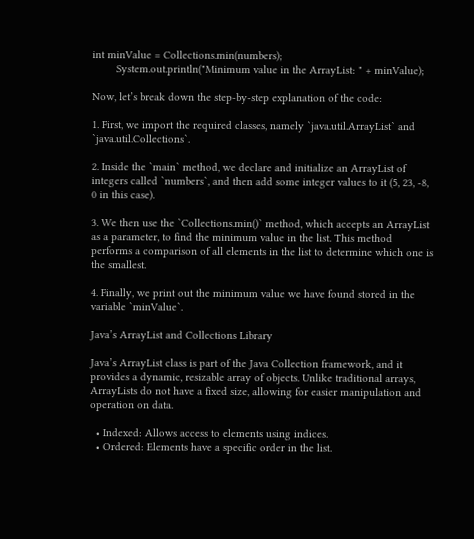int minValue = Collections.min(numbers);
        System.out.println("Minimum value in the ArrayList: " + minValue);

Now, let’s break down the step-by-step explanation of the code:

1. First, we import the required classes, namely `java.util.ArrayList` and `java.util.Collections`.

2. Inside the `main` method, we declare and initialize an ArrayList of integers called `numbers`, and then add some integer values to it (5, 23, -8, 0 in this case).

3. We then use the `Collections.min()` method, which accepts an ArrayList as a parameter, to find the minimum value in the list. This method performs a comparison of all elements in the list to determine which one is the smallest.

4. Finally, we print out the minimum value we have found stored in the variable `minValue`.

Java’s ArrayList and Collections Library

Java’s ArrayList class is part of the Java Collection framework, and it provides a dynamic, resizable array of objects. Unlike traditional arrays, ArrayLists do not have a fixed size, allowing for easier manipulation and operation on data.

  • Indexed: Allows access to elements using indices.
  • Ordered: Elements have a specific order in the list.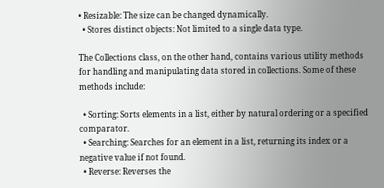• Resizable: The size can be changed dynamically.
  • Stores distinct objects: Not limited to a single data type.

The Collections class, on the other hand, contains various utility methods for handling and manipulating data stored in collections. Some of these methods include:

  • Sorting: Sorts elements in a list, either by natural ordering or a specified comparator.
  • Searching: Searches for an element in a list, returning its index or a negative value if not found.
  • Reverse: Reverses the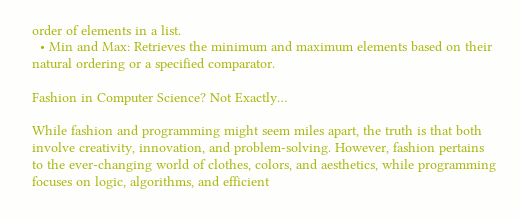order of elements in a list.
  • Min and Max: Retrieves the minimum and maximum elements based on their natural ordering or a specified comparator.

Fashion in Computer Science? Not Exactly…

While fashion and programming might seem miles apart, the truth is that both involve creativity, innovation, and problem-solving. However, fashion pertains to the ever-changing world of clothes, colors, and aesthetics, while programming focuses on logic, algorithms, and efficient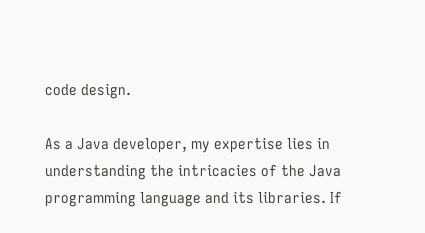code design.

As a Java developer, my expertise lies in understanding the intricacies of the Java programming language and its libraries. If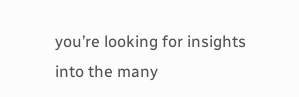you’re looking for insights into the many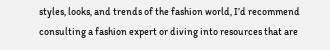styles, looks, and trends of the fashion world, I’d recommend consulting a fashion expert or diving into resources that are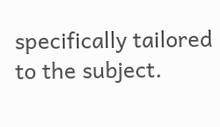specifically tailored to the subject.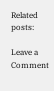Related posts:

Leave a Comment